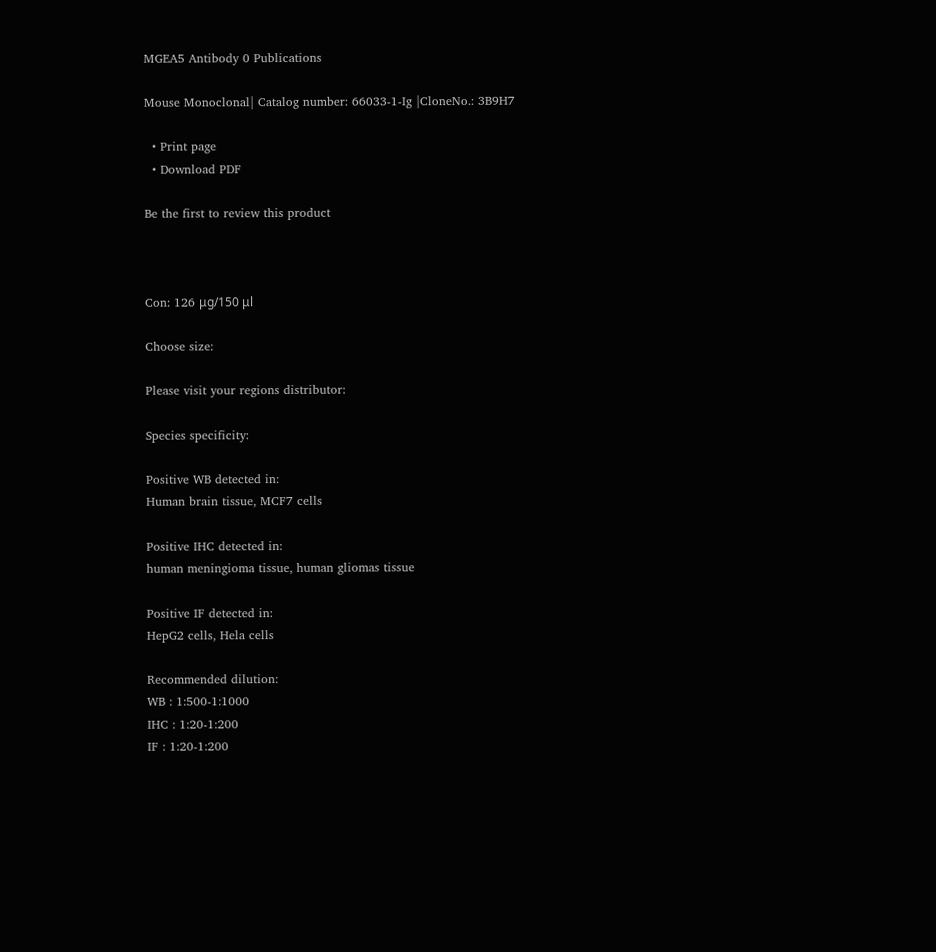MGEA5 Antibody 0 Publications

Mouse Monoclonal| Catalog number: 66033-1-Ig |CloneNo.: 3B9H7

  • Print page
  • Download PDF

Be the first to review this product



Con: 126 μg/150 μl

Choose size:

Please visit your regions distributor:

Species specificity:

Positive WB detected in:
Human brain tissue, MCF7 cells

Positive IHC detected in:
human meningioma tissue, human gliomas tissue

Positive IF detected in:
HepG2 cells, Hela cells

Recommended dilution:
WB : 1:500-1:1000
IHC : 1:20-1:200
IF : 1:20-1:200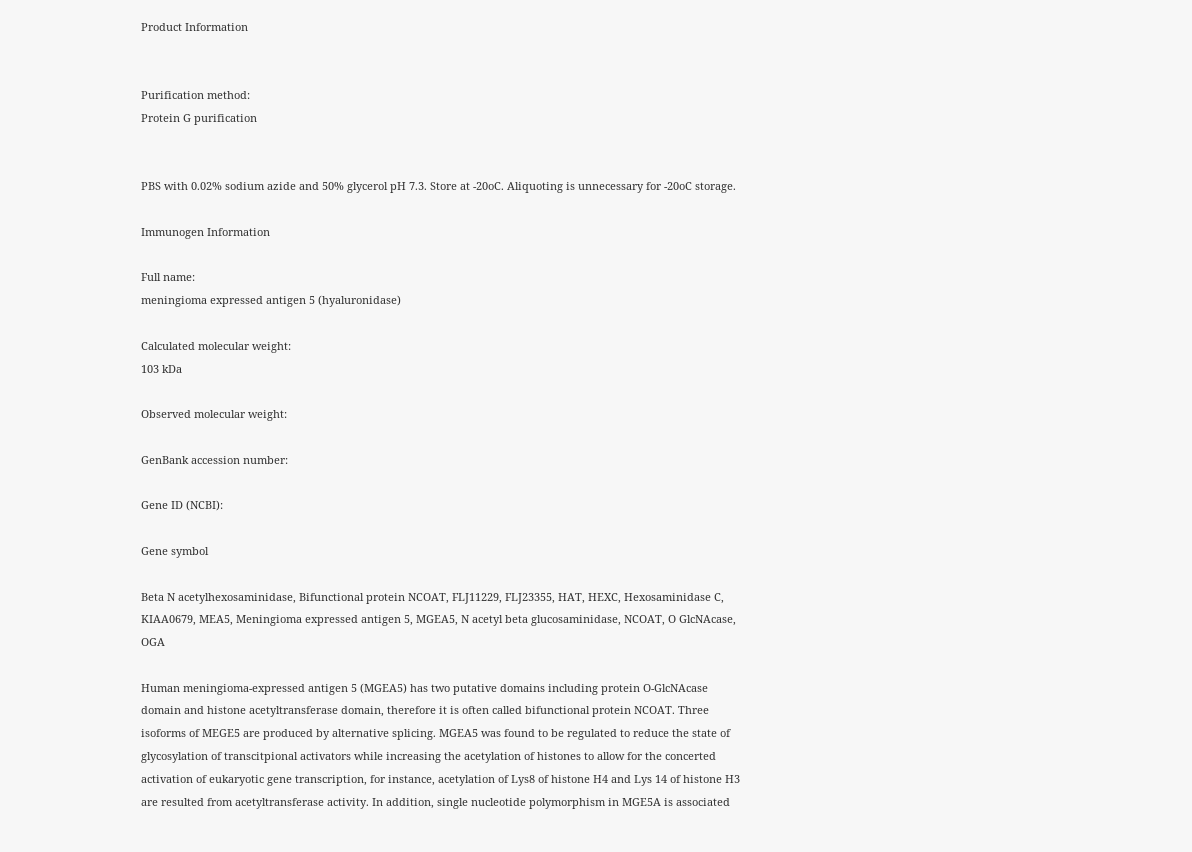Product Information


Purification method:
Protein G purification


PBS with 0.02% sodium azide and 50% glycerol pH 7.3. Store at -20oC. Aliquoting is unnecessary for -20oC storage.

Immunogen Information

Full name:
meningioma expressed antigen 5 (hyaluronidase)

Calculated molecular weight:
103 kDa

Observed molecular weight:

GenBank accession number:

Gene ID (NCBI):

Gene symbol

Beta N acetylhexosaminidase, Bifunctional protein NCOAT, FLJ11229, FLJ23355, HAT, HEXC, Hexosaminidase C, KIAA0679, MEA5, Meningioma expressed antigen 5, MGEA5, N acetyl beta glucosaminidase, NCOAT, O GlcNAcase, OGA

Human meningioma-expressed antigen 5 (MGEA5) has two putative domains including protein O-GlcNAcase domain and histone acetyltransferase domain, therefore it is often called bifunctional protein NCOAT. Three isoforms of MEGE5 are produced by alternative splicing. MGEA5 was found to be regulated to reduce the state of glycosylation of transcitpional activators while increasing the acetylation of histones to allow for the concerted activation of eukaryotic gene transcription, for instance, acetylation of Lys8 of histone H4 and Lys 14 of histone H3 are resulted from acetyltransferase activity. In addition, single nucleotide polymorphism in MGE5A is associated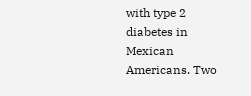with type 2 diabetes in Mexican Americans. Two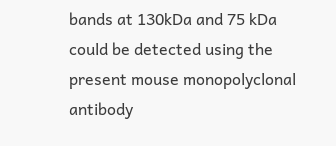bands at 130kDa and 75 kDa could be detected using the present mouse monopolyclonal antibody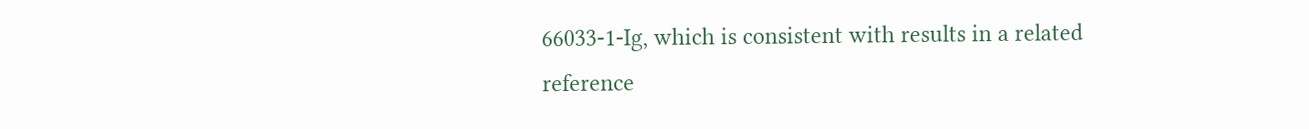66033-1-Ig, which is consistent with results in a related reference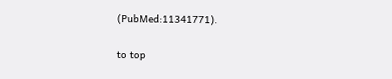(PubMed:11341771).

to top